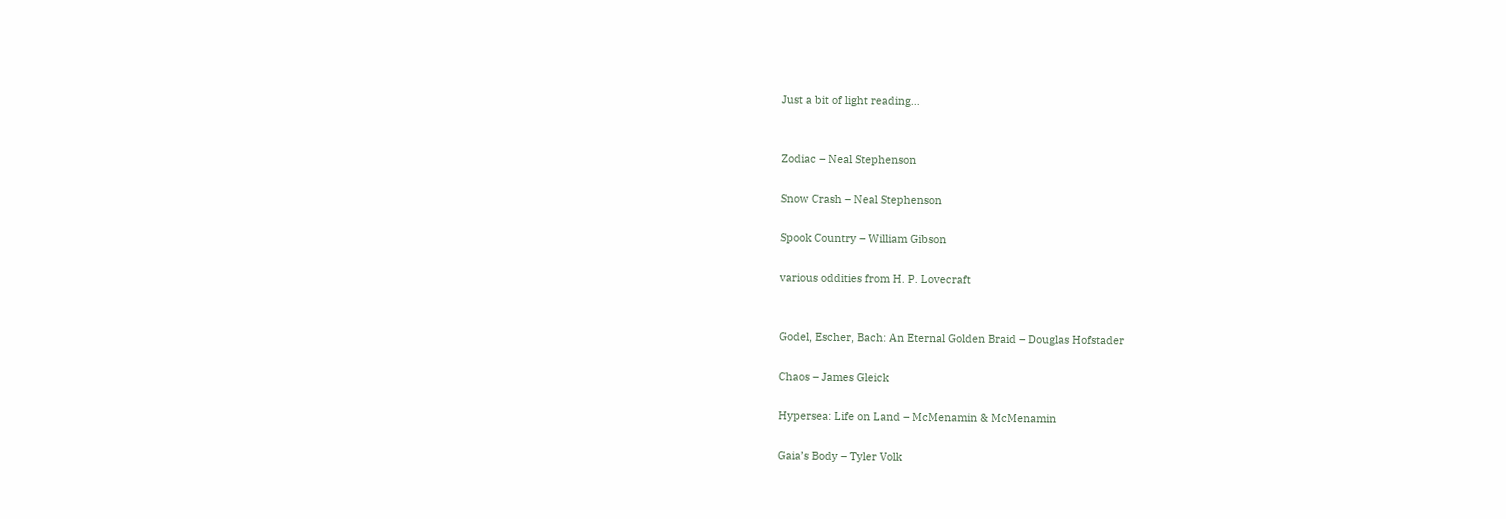Just a bit of light reading…


Zodiac – Neal Stephenson

Snow Crash – Neal Stephenson

Spook Country – William Gibson

various oddities from H. P. Lovecraft


Godel, Escher, Bach: An Eternal Golden Braid – Douglas Hofstader

Chaos – James Gleick

Hypersea: Life on Land – McMenamin & McMenamin

Gaia’s Body – Tyler Volk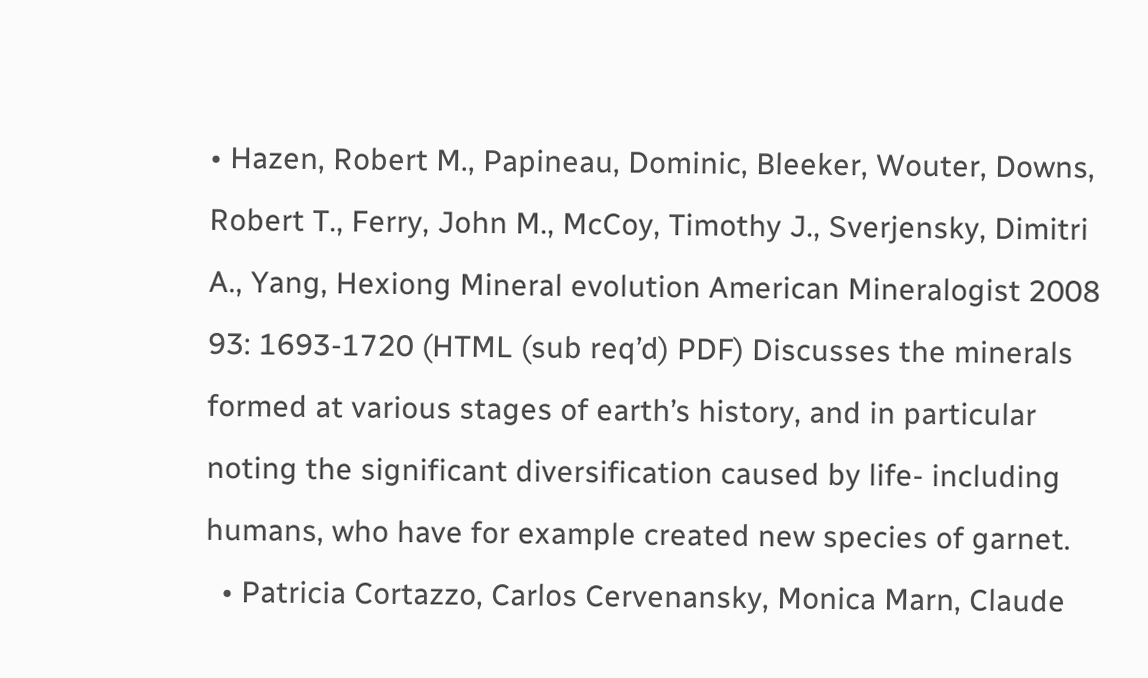• Hazen, Robert M., Papineau, Dominic, Bleeker, Wouter, Downs, Robert T., Ferry, John M., McCoy, Timothy J., Sverjensky, Dimitri A., Yang, Hexiong Mineral evolution American Mineralogist 2008 93: 1693-1720 (HTML (sub req’d) PDF) Discusses the minerals formed at various stages of earth’s history, and in particular noting the significant diversification caused by life- including humans, who have for example created new species of garnet.
  • Patricia Cortazzo, Carlos Cervenansky, Monica Marn, Claude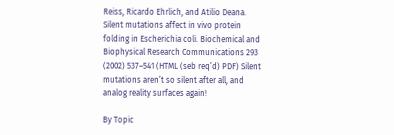Reiss, Ricardo Ehrlich, and Atilio Deana. Silent mutations affect in vivo protein folding in Escherichia coli. Biochemical and Biophysical Research Communications 293 (2002) 537–541 (HTML (seb req’d) PDF) Silent mutations aren’t so silent after all, and analog reality surfaces again!

By Topic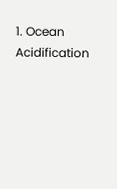1. Ocean Acidification